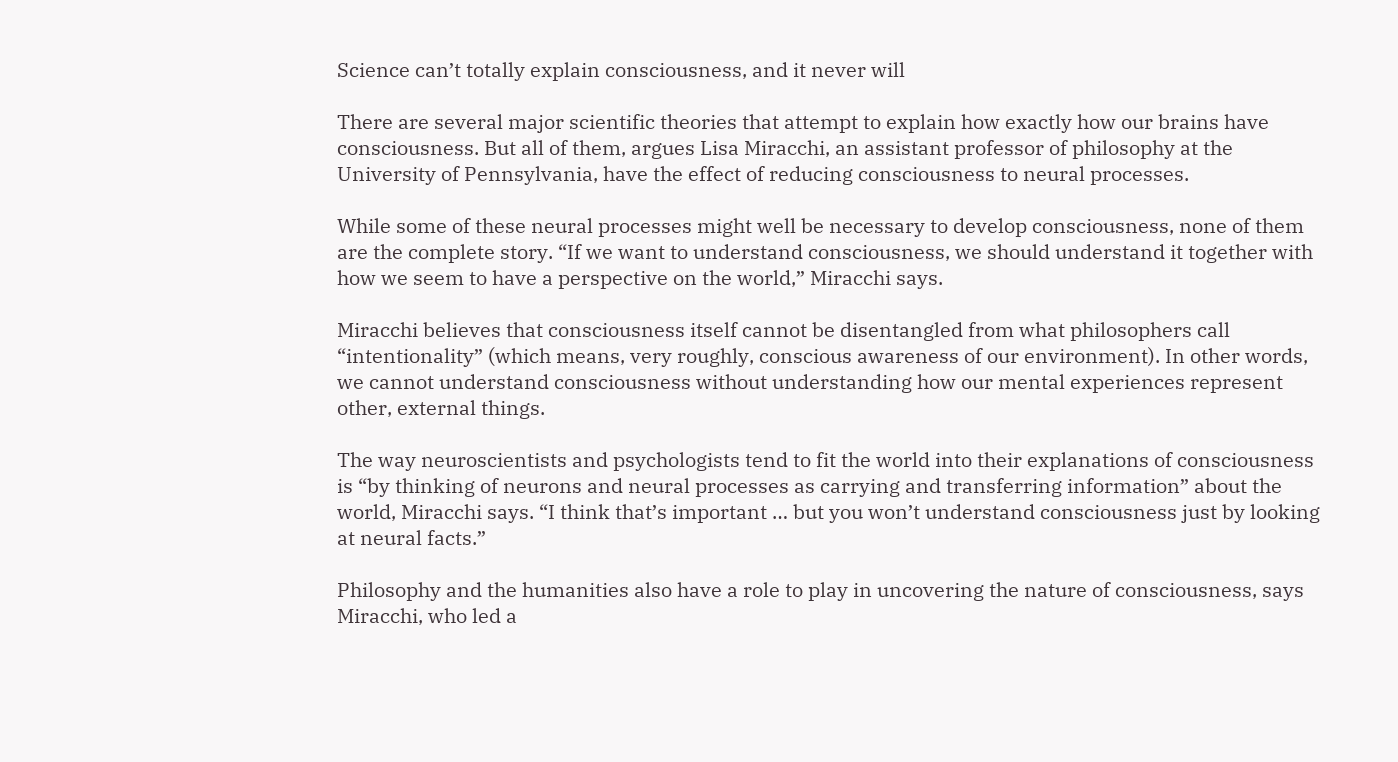Science can’t totally explain consciousness, and it never will

There are several major scientific theories that attempt to explain how exactly how our brains have consciousness. But all of them, argues Lisa Miracchi, an assistant professor of philosophy at the University of Pennsylvania, have the effect of reducing consciousness to neural processes.

While some of these neural processes might well be necessary to develop consciousness, none of them are the complete story. “If we want to understand consciousness, we should understand it together with how we seem to have a perspective on the world,” Miracchi says.

Miracchi believes that consciousness itself cannot be disentangled from what philosophers call “intentionality” (which means, very roughly, conscious awareness of our environment). In other words, we cannot understand consciousness without understanding how our mental experiences represent other, external things.

The way neuroscientists and psychologists tend to fit the world into their explanations of consciousness is “by thinking of neurons and neural processes as carrying and transferring information” about the world, Miracchi says. “I think that’s important … but you won’t understand consciousness just by looking at neural facts.”

Philosophy and the humanities also have a role to play in uncovering the nature of consciousness, says Miracchi, who led a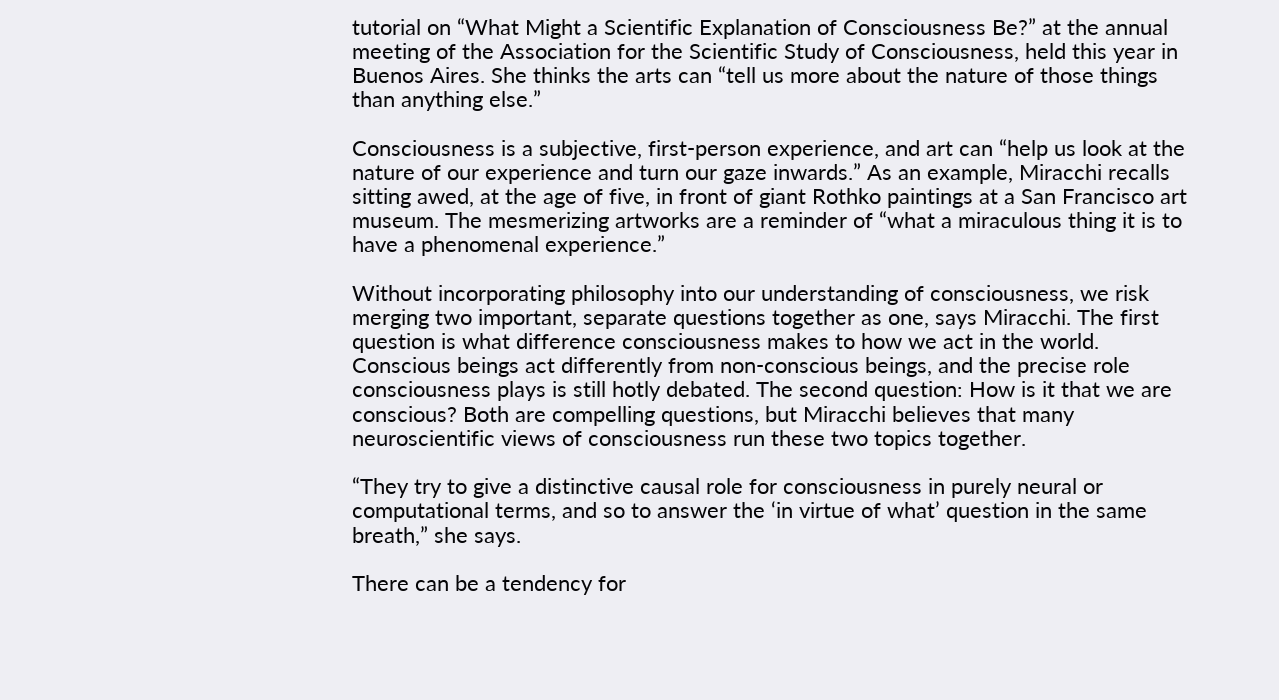tutorial on “What Might a Scientific Explanation of Consciousness Be?” at the annual meeting of the Association for the Scientific Study of Consciousness, held this year in Buenos Aires. She thinks the arts can “tell us more about the nature of those things than anything else.”

Consciousness is a subjective, first-person experience, and art can “help us look at the nature of our experience and turn our gaze inwards.” As an example, Miracchi recalls sitting awed, at the age of five, in front of giant Rothko paintings at a San Francisco art museum. The mesmerizing artworks are a reminder of “what a miraculous thing it is to have a phenomenal experience.”

Without incorporating philosophy into our understanding of consciousness, we risk merging two important, separate questions together as one, says Miracchi. The first question is what difference consciousness makes to how we act in the world. Conscious beings act differently from non-conscious beings, and the precise role consciousness plays is still hotly debated. The second question: How is it that we are conscious? Both are compelling questions, but Miracchi believes that many neuroscientific views of consciousness run these two topics together.

“They try to give a distinctive causal role for consciousness in purely neural or computational terms, and so to answer the ‘in virtue of what’ question in the same breath,” she says.

There can be a tendency for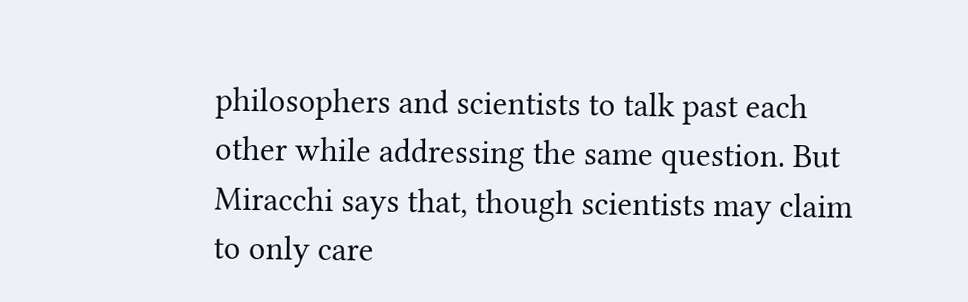philosophers and scientists to talk past each other while addressing the same question. But Miracchi says that, though scientists may claim to only care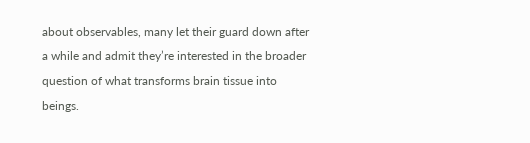about observables, many let their guard down after a while and admit they’re interested in the broader question of what transforms brain tissue into beings.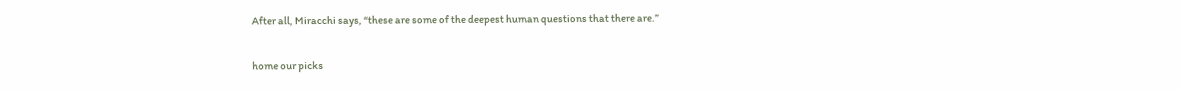After all, Miracchi says, “these are some of the deepest human questions that there are.”

home our picks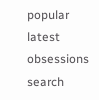popular latest obsessions search